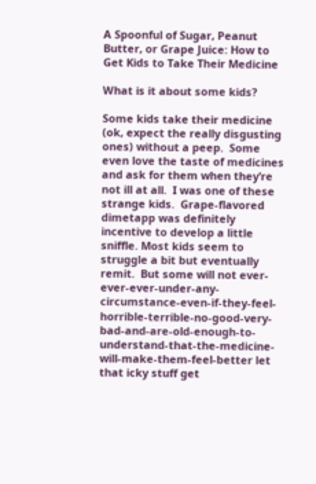A Spoonful of Sugar, Peanut Butter, or Grape Juice: How to Get Kids to Take Their Medicine

What is it about some kids?

Some kids take their medicine (ok, expect the really disgusting ones) without a peep.  Some even love the taste of medicines and ask for them when they’re not ill at all.  I was one of these strange kids.  Grape-flavored dimetapp was definitely incentive to develop a little sniffle. Most kids seem to struggle a bit but eventually remit.  But some will not ever-ever-ever-under-any-circumstance-even-if-they-feel-horrible-terrible-no-good-very-bad-and-are-old-enough-to-understand-that-the-medicine-will-make-them-feel-better let that icky stuff get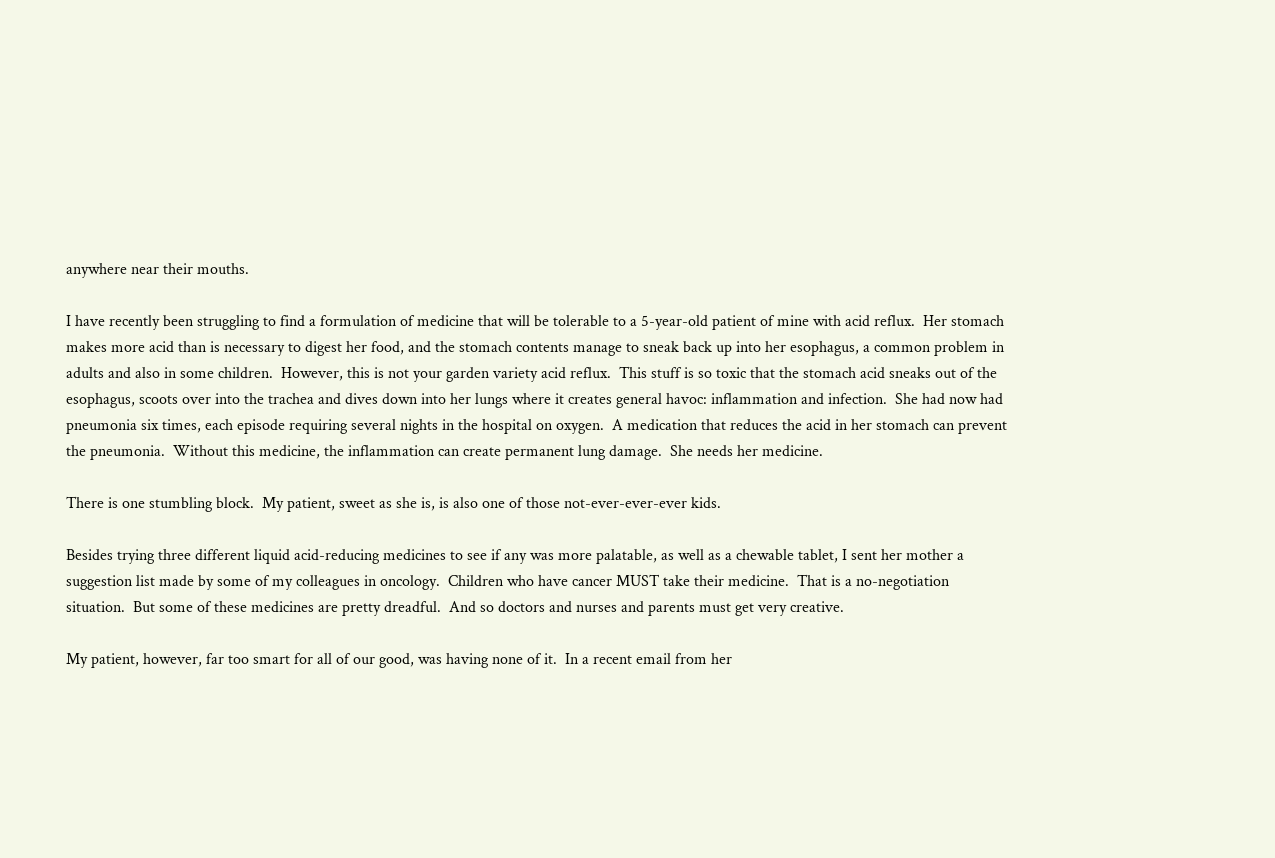anywhere near their mouths.

I have recently been struggling to find a formulation of medicine that will be tolerable to a 5-year-old patient of mine with acid reflux.  Her stomach makes more acid than is necessary to digest her food, and the stomach contents manage to sneak back up into her esophagus, a common problem in adults and also in some children.  However, this is not your garden variety acid reflux.  This stuff is so toxic that the stomach acid sneaks out of the esophagus, scoots over into the trachea and dives down into her lungs where it creates general havoc: inflammation and infection.  She had now had pneumonia six times, each episode requiring several nights in the hospital on oxygen.  A medication that reduces the acid in her stomach can prevent the pneumonia.  Without this medicine, the inflammation can create permanent lung damage.  She needs her medicine.

There is one stumbling block.  My patient, sweet as she is, is also one of those not-ever-ever-ever kids.

Besides trying three different liquid acid-reducing medicines to see if any was more palatable, as well as a chewable tablet, I sent her mother a suggestion list made by some of my colleagues in oncology.  Children who have cancer MUST take their medicine.  That is a no-negotiation situation.  But some of these medicines are pretty dreadful.  And so doctors and nurses and parents must get very creative.

My patient, however, far too smart for all of our good, was having none of it.  In a recent email from her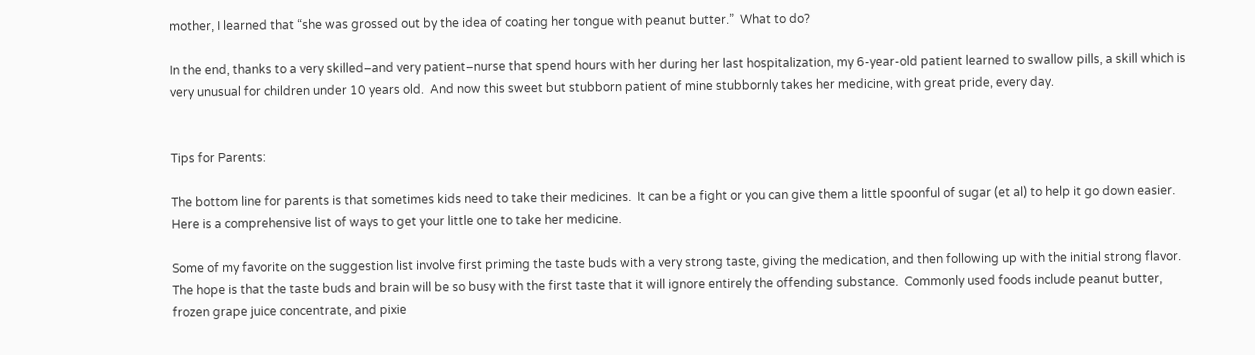mother, I learned that “she was grossed out by the idea of coating her tongue with peanut butter.”  What to do?

In the end, thanks to a very skilled–and very patient–nurse that spend hours with her during her last hospitalization, my 6-year-old patient learned to swallow pills, a skill which is very unusual for children under 10 years old.  And now this sweet but stubborn patient of mine stubbornly takes her medicine, with great pride, every day.


Tips for Parents:

The bottom line for parents is that sometimes kids need to take their medicines.  It can be a fight or you can give them a little spoonful of sugar (et al) to help it go down easier. Here is a comprehensive list of ways to get your little one to take her medicine.

Some of my favorite on the suggestion list involve first priming the taste buds with a very strong taste, giving the medication, and then following up with the initial strong flavor.  The hope is that the taste buds and brain will be so busy with the first taste that it will ignore entirely the offending substance.  Commonly used foods include peanut butter, frozen grape juice concentrate, and pixie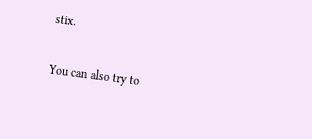stix.

You can also try to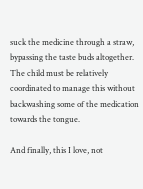suck the medicine through a straw, bypassing the taste buds altogether.  The child must be relatively coordinated to manage this without backwashing some of the medication towards the tongue.

And finally, this I love, not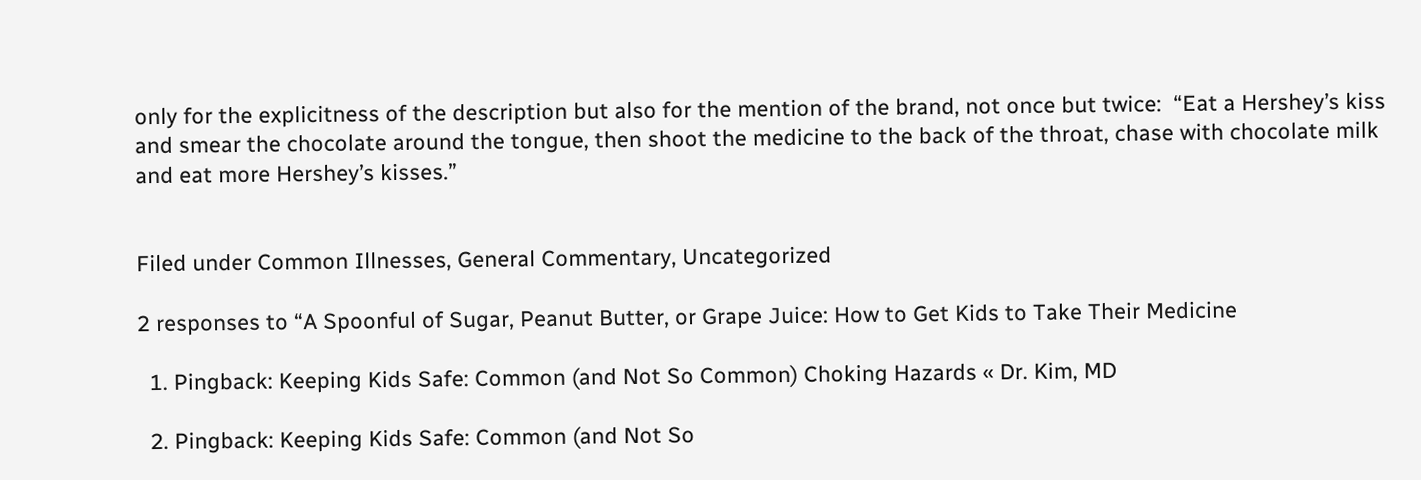only for the explicitness of the description but also for the mention of the brand, not once but twice:  “Eat a Hershey’s kiss and smear the chocolate around the tongue, then shoot the medicine to the back of the throat, chase with chocolate milk and eat more Hershey’s kisses.”


Filed under Common Illnesses, General Commentary, Uncategorized

2 responses to “A Spoonful of Sugar, Peanut Butter, or Grape Juice: How to Get Kids to Take Their Medicine

  1. Pingback: Keeping Kids Safe: Common (and Not So Common) Choking Hazards « Dr. Kim, MD

  2. Pingback: Keeping Kids Safe: Common (and Not So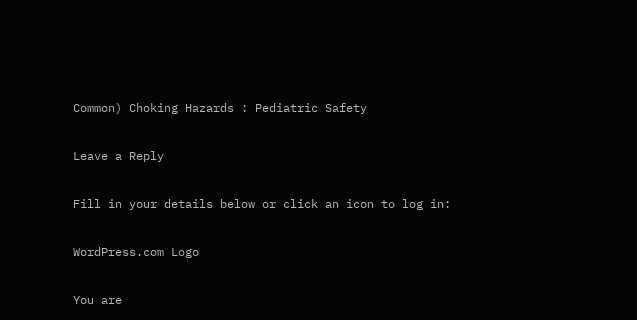Common) Choking Hazards : Pediatric Safety

Leave a Reply

Fill in your details below or click an icon to log in:

WordPress.com Logo

You are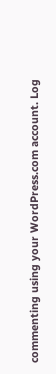commenting using your WordPress.com account. Log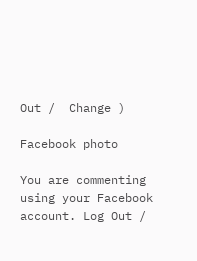Out /  Change )

Facebook photo

You are commenting using your Facebook account. Log Out /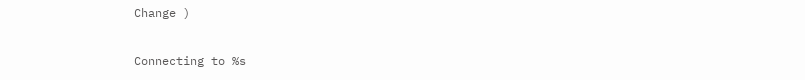Change )

Connecting to %s